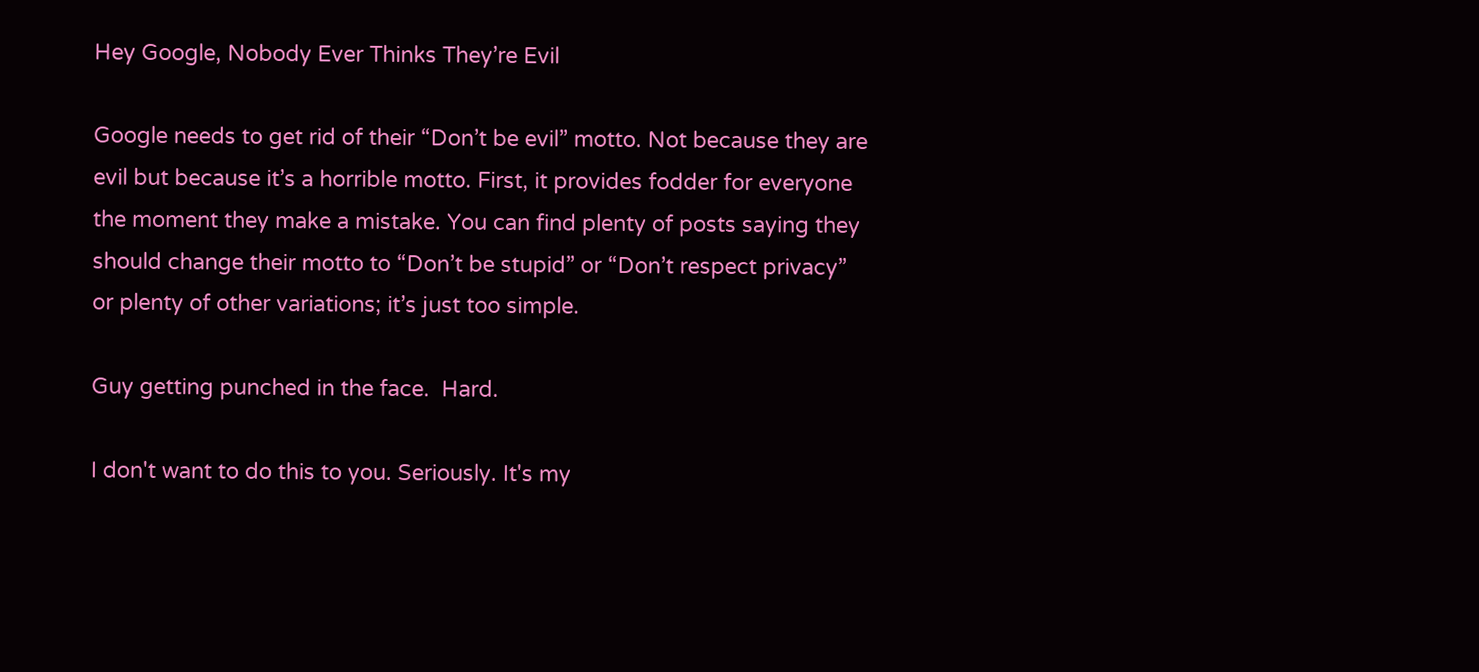Hey Google, Nobody Ever Thinks They’re Evil

Google needs to get rid of their “Don’t be evil” motto. Not because they are evil but because it’s a horrible motto. First, it provides fodder for everyone the moment they make a mistake. You can find plenty of posts saying they should change their motto to “Don’t be stupid” or “Don’t respect privacy” or plenty of other variations; it’s just too simple.

Guy getting punched in the face.  Hard.

I don't want to do this to you. Seriously. It's my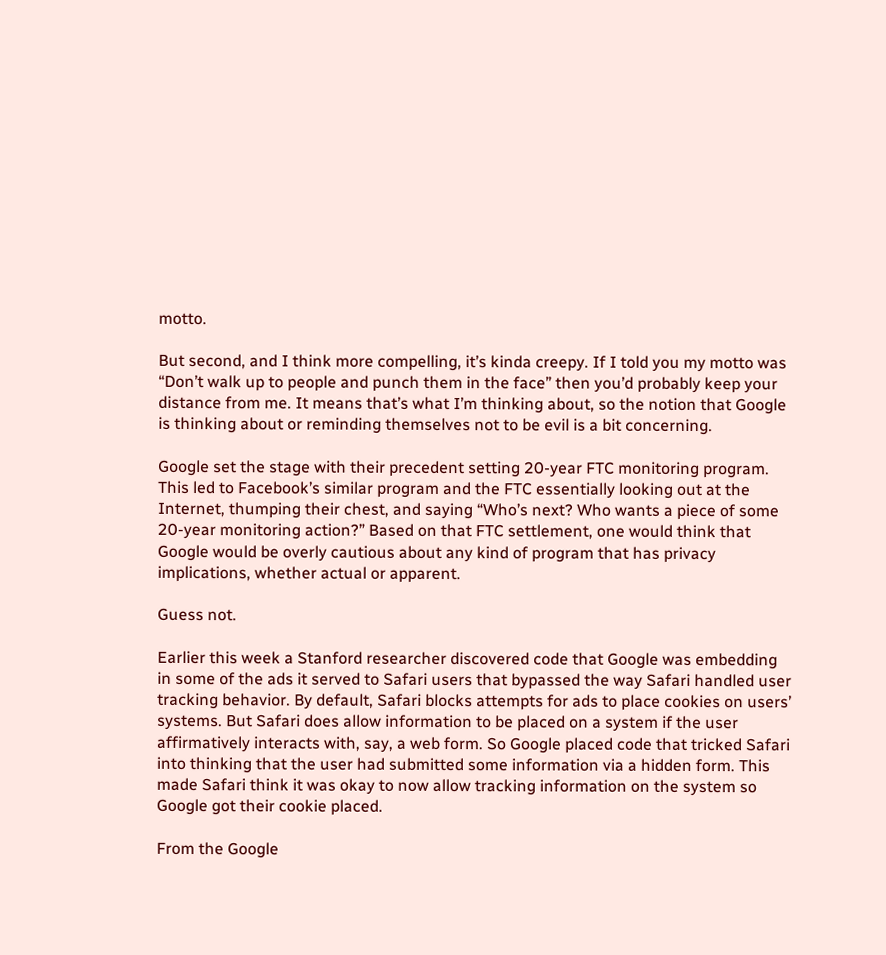motto.

But second, and I think more compelling, it’s kinda creepy. If I told you my motto was “Don’t walk up to people and punch them in the face” then you’d probably keep your distance from me. It means that’s what I’m thinking about, so the notion that Google is thinking about or reminding themselves not to be evil is a bit concerning.

Google set the stage with their precedent setting 20-year FTC monitoring program. This led to Facebook’s similar program and the FTC essentially looking out at the Internet, thumping their chest, and saying “Who’s next? Who wants a piece of some 20-year monitoring action?” Based on that FTC settlement, one would think that Google would be overly cautious about any kind of program that has privacy implications, whether actual or apparent.

Guess not.

Earlier this week a Stanford researcher discovered code that Google was embedding in some of the ads it served to Safari users that bypassed the way Safari handled user tracking behavior. By default, Safari blocks attempts for ads to place cookies on users’ systems. But Safari does allow information to be placed on a system if the user affirmatively interacts with, say, a web form. So Google placed code that tricked Safari into thinking that the user had submitted some information via a hidden form. This made Safari think it was okay to now allow tracking information on the system so Google got their cookie placed.

From the Google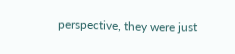perspective, they were just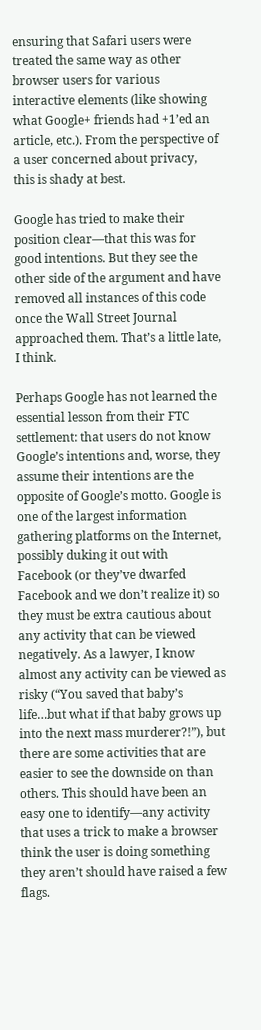ensuring that Safari users were treated the same way as other browser users for various interactive elements (like showing what Google+ friends had +1’ed an article, etc.). From the perspective of a user concerned about privacy, this is shady at best.

Google has tried to make their position clear—that this was for good intentions. But they see the other side of the argument and have removed all instances of this code once the Wall Street Journal approached them. That’s a little late, I think.

Perhaps Google has not learned the essential lesson from their FTC settlement: that users do not know Google’s intentions and, worse, they assume their intentions are the opposite of Google’s motto. Google is one of the largest information gathering platforms on the Internet, possibly duking it out with Facebook (or they’ve dwarfed Facebook and we don’t realize it) so they must be extra cautious about any activity that can be viewed negatively. As a lawyer, I know almost any activity can be viewed as risky (“You saved that baby’s life…but what if that baby grows up into the next mass murderer?!”), but there are some activities that are easier to see the downside on than others. This should have been an easy one to identify—any activity that uses a trick to make a browser think the user is doing something they aren’t should have raised a few flags.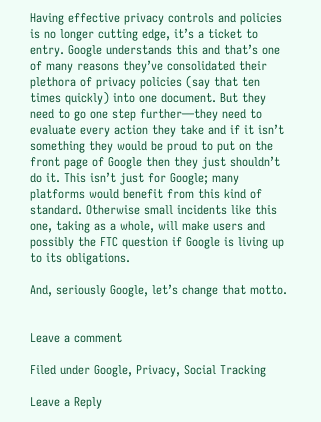Having effective privacy controls and policies is no longer cutting edge, it’s a ticket to entry. Google understands this and that’s one of many reasons they’ve consolidated their plethora of privacy policies (say that ten times quickly) into one document. But they need to go one step further—they need to evaluate every action they take and if it isn’t something they would be proud to put on the front page of Google then they just shouldn’t do it. This isn’t just for Google; many platforms would benefit from this kind of standard. Otherwise small incidents like this one, taking as a whole, will make users and possibly the FTC question if Google is living up to its obligations.

And, seriously Google, let’s change that motto.


Leave a comment

Filed under Google, Privacy, Social Tracking

Leave a Reply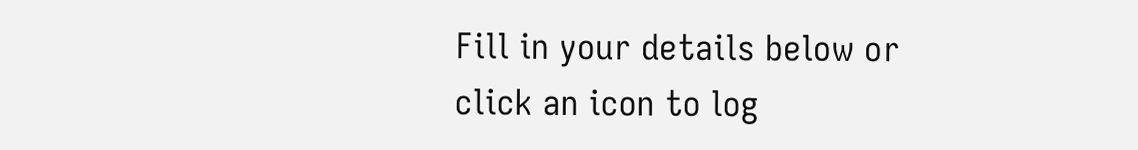Fill in your details below or click an icon to log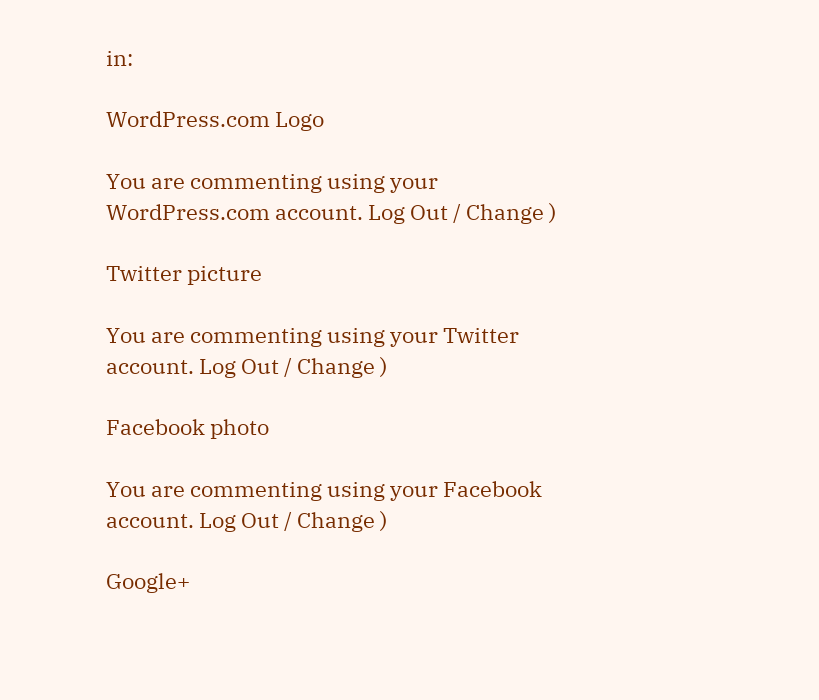in:

WordPress.com Logo

You are commenting using your WordPress.com account. Log Out / Change )

Twitter picture

You are commenting using your Twitter account. Log Out / Change )

Facebook photo

You are commenting using your Facebook account. Log Out / Change )

Google+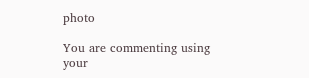photo

You are commenting using your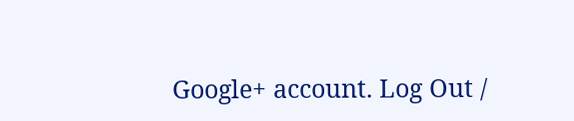Google+ account. Log Out /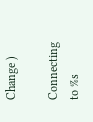Change )

Connecting to %s